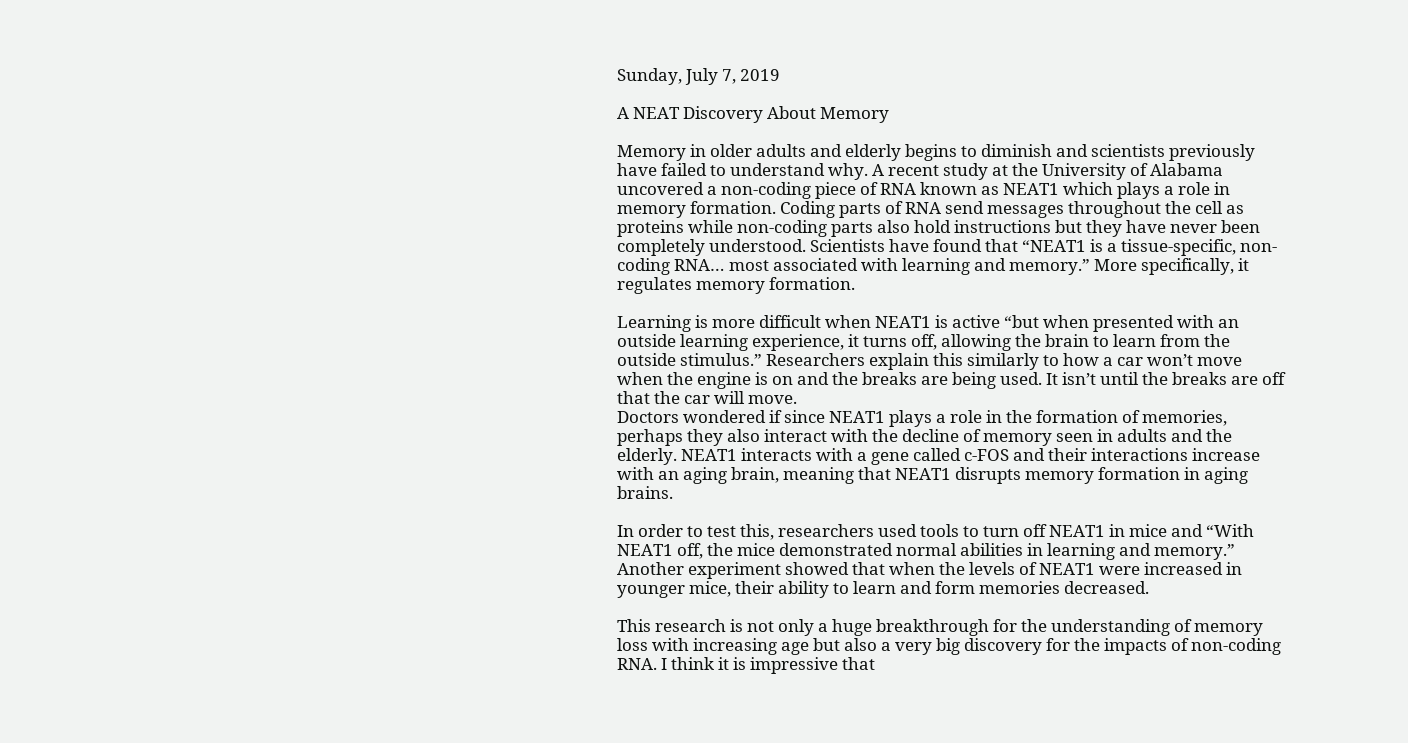Sunday, July 7, 2019

A NEAT Discovery About Memory

Memory in older adults and elderly begins to diminish and scientists previously have failed to understand why. A recent study at the University of Alabama uncovered a non-coding piece of RNA known as NEAT1 which plays a role in memory formation. Coding parts of RNA send messages throughout the cell as proteins while non-coding parts also hold instructions but they have never been completely understood. Scientists have found that “NEAT1 is a tissue-specific, non-coding RNA… most associated with learning and memory.” More specifically, it regulates memory formation.

Learning is more difficult when NEAT1 is active “but when presented with an outside learning experience, it turns off, allowing the brain to learn from the outside stimulus.” Researchers explain this similarly to how a car won’t move when the engine is on and the breaks are being used. It isn’t until the breaks are off that the car will move.
Doctors wondered if since NEAT1 plays a role in the formation of memories, perhaps they also interact with the decline of memory seen in adults and the elderly. NEAT1 interacts with a gene called c-FOS and their interactions increase with an aging brain, meaning that NEAT1 disrupts memory formation in aging brains.

In order to test this, researchers used tools to turn off NEAT1 in mice and “With NEAT1 off, the mice demonstrated normal abilities in learning and memory.” Another experiment showed that when the levels of NEAT1 were increased in younger mice, their ability to learn and form memories decreased.

This research is not only a huge breakthrough for the understanding of memory loss with increasing age but also a very big discovery for the impacts of non-coding RNA. I think it is impressive that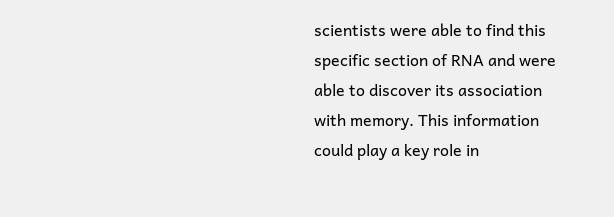scientists were able to find this specific section of RNA and were able to discover its association with memory. This information could play a key role in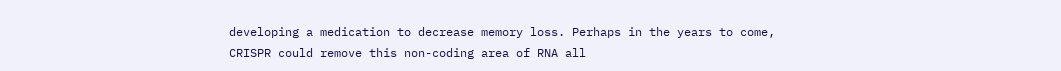developing a medication to decrease memory loss. Perhaps in the years to come, CRISPR could remove this non-coding area of RNA all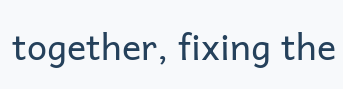together, fixing the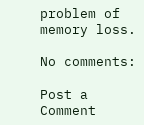problem of memory loss.

No comments:

Post a Comment